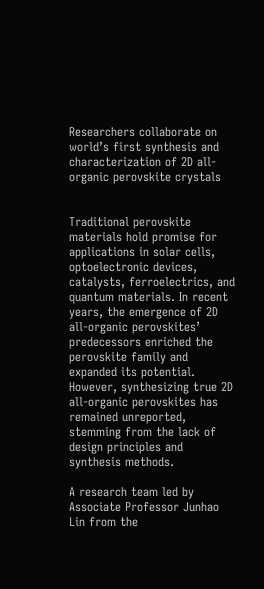Researchers collaborate on world’s first synthesis and characterization of 2D all-organic perovskite crystals


Traditional perovskite materials hold promise for applications in solar cells, optoelectronic devices, catalysts, ferroelectrics, and quantum materials. In recent years, the emergence of 2D all-organic perovskites’ predecessors enriched the perovskite family and expanded its potential. However, synthesizing true 2D all-organic perovskites has remained unreported, stemming from the lack of design principles and synthesis methods.

A research team led by Associate Professor Junhao Lin from the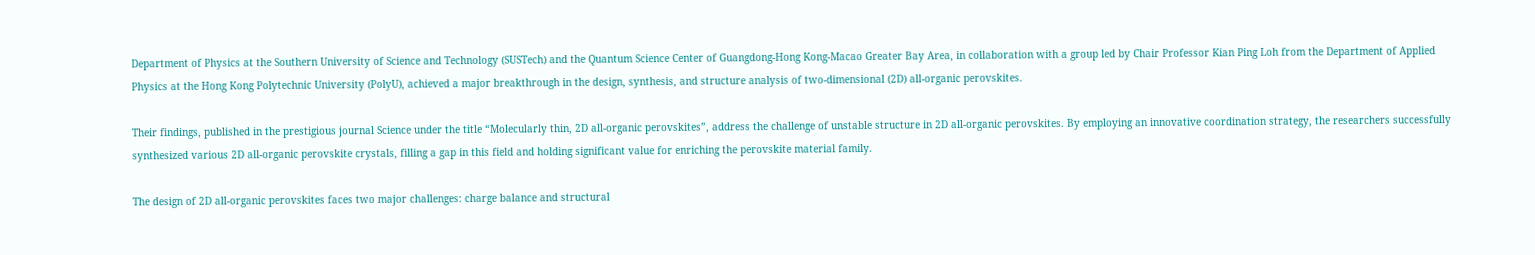Department of Physics at the Southern University of Science and Technology (SUSTech) and the Quantum Science Center of Guangdong-Hong Kong-Macao Greater Bay Area, in collaboration with a group led by Chair Professor Kian Ping Loh from the Department of Applied Physics at the Hong Kong Polytechnic University (PolyU), achieved a major breakthrough in the design, synthesis, and structure analysis of two-dimensional (2D) all-organic perovskites.

Their findings, published in the prestigious journal Science under the title “Molecularly thin, 2D all-organic perovskites”, address the challenge of unstable structure in 2D all-organic perovskites. By employing an innovative coordination strategy, the researchers successfully synthesized various 2D all-organic perovskite crystals, filling a gap in this field and holding significant value for enriching the perovskite material family.

The design of 2D all-organic perovskites faces two major challenges: charge balance and structural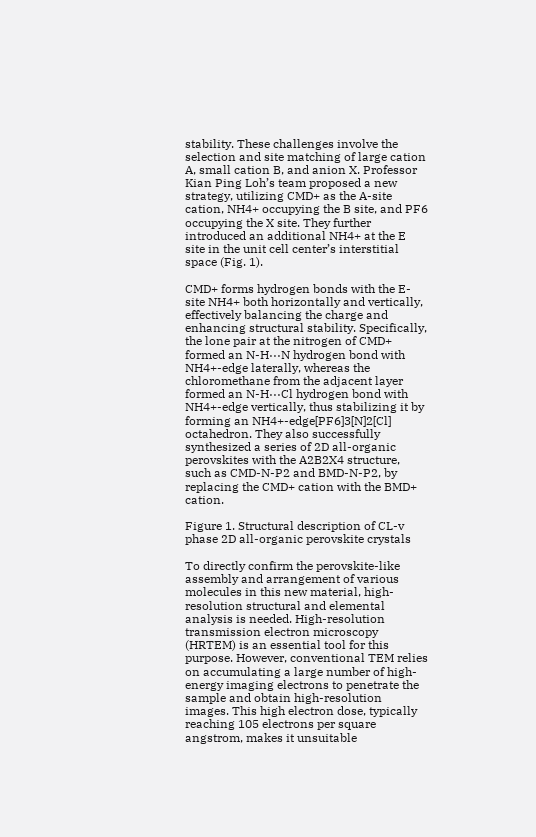stability. These challenges involve the selection and site matching of large cation A, small cation B, and anion X. Professor Kian Ping Loh’s team proposed a new strategy, utilizing CMD+ as the A-site cation, NH4+ occupying the B site, and PF6 occupying the X site. They further introduced an additional NH4+ at the E site in the unit cell center’s interstitial space (Fig. 1).

CMD+ forms hydrogen bonds with the E-site NH4+ both horizontally and vertically, effectively balancing the charge and enhancing structural stability. Specifically, the lone pair at the nitrogen of CMD+ formed an N-H···N hydrogen bond with NH4+-edge laterally, whereas the chloromethane from the adjacent layer formed an N-H···Cl hydrogen bond with NH4+-edge vertically, thus stabilizing it by forming an NH4+-edge[PF6]3[N]2[Cl] octahedron. They also successfully synthesized a series of 2D all-organic perovskites with the A2B2X4 structure, such as CMD-N-P2 and BMD-N-P2, by replacing the CMD+ cation with the BMD+ cation.

Figure 1. Structural description of CL-v phase 2D all-organic perovskite crystals

To directly confirm the perovskite-like assembly and arrangement of various molecules in this new material, high-resolution structural and elemental analysis is needed. High-resolution transmission electron microscopy (HRTEM) is an essential tool for this purpose. However, conventional TEM relies on accumulating a large number of high-energy imaging electrons to penetrate the sample and obtain high-resolution images. This high electron dose, typically reaching 105 electrons per square angstrom, makes it unsuitable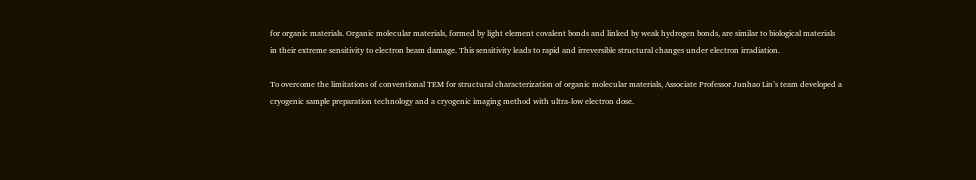for organic materials. Organic molecular materials, formed by light element covalent bonds and linked by weak hydrogen bonds, are similar to biological materials in their extreme sensitivity to electron beam damage. This sensitivity leads to rapid and irreversible structural changes under electron irradiation.

To overcome the limitations of conventional TEM for structural characterization of organic molecular materials, Associate Professor Junhao Lin’s team developed a cryogenic sample preparation technology and a cryogenic imaging method with ultra-low electron dose.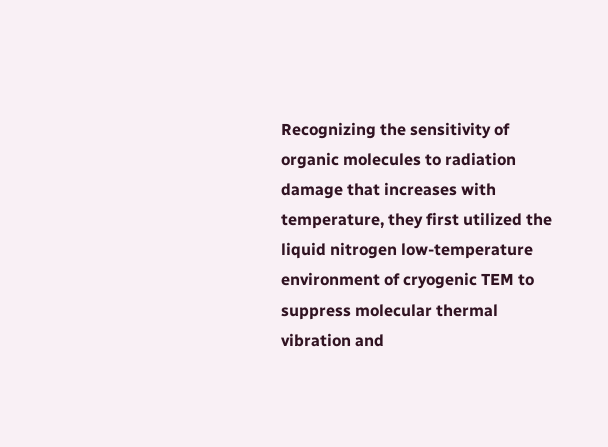Recognizing the sensitivity of organic molecules to radiation damage that increases with temperature, they first utilized the liquid nitrogen low-temperature environment of cryogenic TEM to suppress molecular thermal vibration and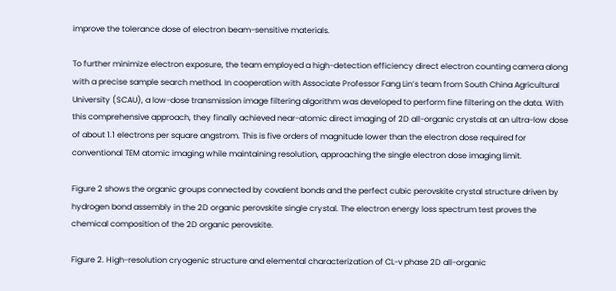improve the tolerance dose of electron beam-sensitive materials.

To further minimize electron exposure, the team employed a high-detection efficiency direct electron counting camera along with a precise sample search method. In cooperation with Associate Professor Fang Lin’s team from South China Agricultural University (SCAU), a low-dose transmission image filtering algorithm was developed to perform fine filtering on the data. With this comprehensive approach, they finally achieved near-atomic direct imaging of 2D all-organic crystals at an ultra-low dose of about 1.1 electrons per square angstrom. This is five orders of magnitude lower than the electron dose required for conventional TEM atomic imaging while maintaining resolution, approaching the single electron dose imaging limit.

Figure 2 shows the organic groups connected by covalent bonds and the perfect cubic perovskite crystal structure driven by hydrogen bond assembly in the 2D organic perovskite single crystal. The electron energy loss spectrum test proves the chemical composition of the 2D organic perovskite.

Figure 2. High-resolution cryogenic structure and elemental characterization of CL-v phase 2D all-organic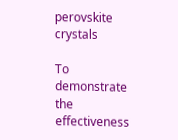perovskite crystals

To demonstrate the effectiveness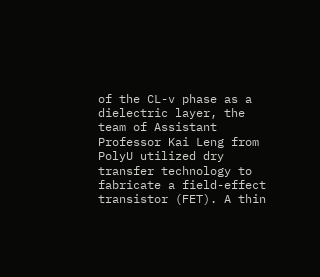of the CL-v phase as a dielectric layer, the team of Assistant Professor Kai Leng from PolyU utilized dry transfer technology to fabricate a field-effect transistor (FET). A thin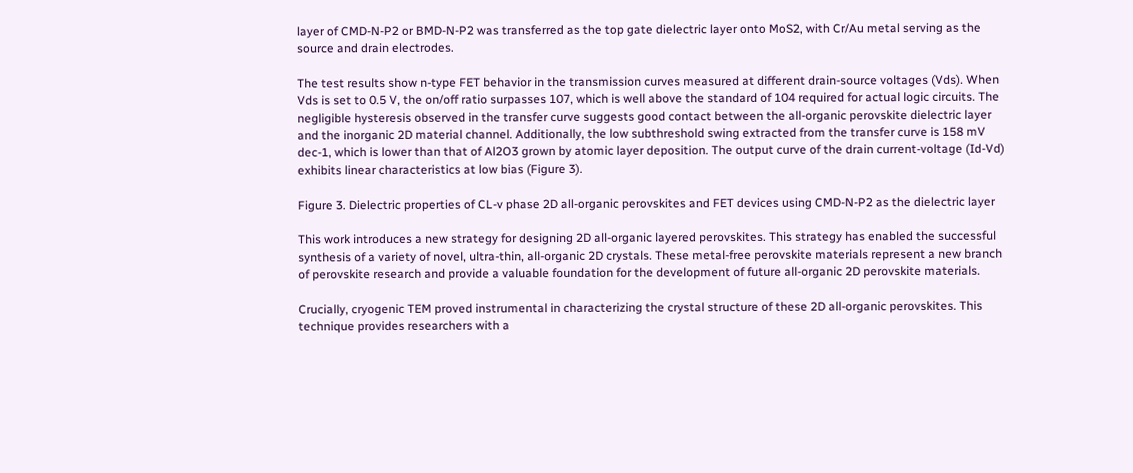layer of CMD-N-P2 or BMD-N-P2 was transferred as the top gate dielectric layer onto MoS2, with Cr/Au metal serving as the source and drain electrodes.

The test results show n-type FET behavior in the transmission curves measured at different drain-source voltages (Vds). When Vds is set to 0.5 V, the on/off ratio surpasses 107, which is well above the standard of 104 required for actual logic circuits. The negligible hysteresis observed in the transfer curve suggests good contact between the all-organic perovskite dielectric layer and the inorganic 2D material channel. Additionally, the low subthreshold swing extracted from the transfer curve is 158 mV dec-1, which is lower than that of Al2O3 grown by atomic layer deposition. The output curve of the drain current-voltage (Id-Vd) exhibits linear characteristics at low bias (Figure 3).

Figure 3. Dielectric properties of CL-v phase 2D all-organic perovskites and FET devices using CMD-N-P2 as the dielectric layer

This work introduces a new strategy for designing 2D all-organic layered perovskites. This strategy has enabled the successful synthesis of a variety of novel, ultra-thin, all-organic 2D crystals. These metal-free perovskite materials represent a new branch of perovskite research and provide a valuable foundation for the development of future all-organic 2D perovskite materials.

Crucially, cryogenic TEM proved instrumental in characterizing the crystal structure of these 2D all-organic perovskites. This technique provides researchers with a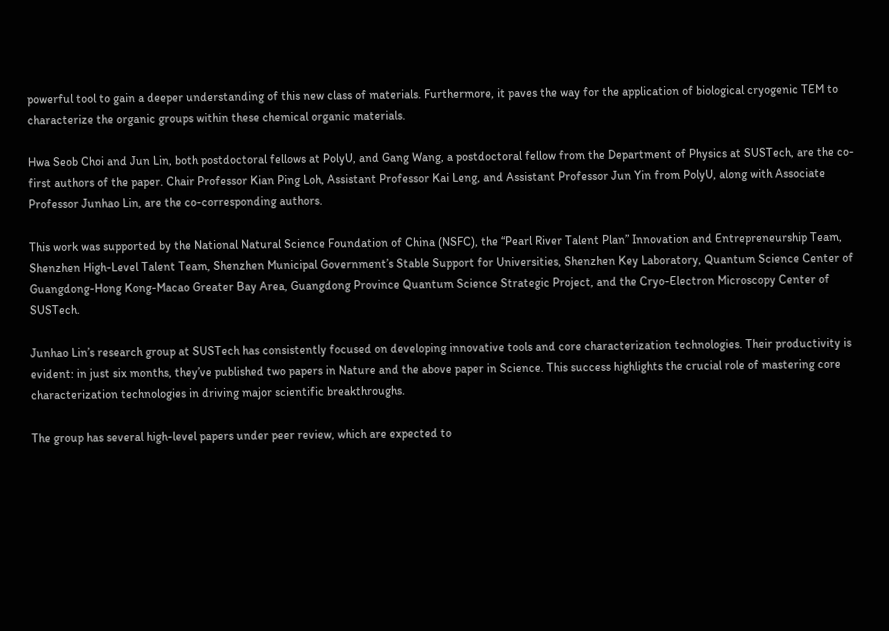powerful tool to gain a deeper understanding of this new class of materials. Furthermore, it paves the way for the application of biological cryogenic TEM to characterize the organic groups within these chemical organic materials.

Hwa Seob Choi and Jun Lin, both postdoctoral fellows at PolyU, and Gang Wang, a postdoctoral fellow from the Department of Physics at SUSTech, are the co-first authors of the paper. Chair Professor Kian Ping Loh, Assistant Professor Kai Leng, and Assistant Professor Jun Yin from PolyU, along with Associate Professor Junhao Lin, are the co-corresponding authors.

This work was supported by the National Natural Science Foundation of China (NSFC), the “Pearl River Talent Plan” Innovation and Entrepreneurship Team, Shenzhen High-Level Talent Team, Shenzhen Municipal Government’s Stable Support for Universities, Shenzhen Key Laboratory, Quantum Science Center of Guangdong-Hong Kong-Macao Greater Bay Area, Guangdong Province Quantum Science Strategic Project, and the Cryo-Electron Microscopy Center of SUSTech.

Junhao Lin’s research group at SUSTech has consistently focused on developing innovative tools and core characterization technologies. Their productivity is evident: in just six months, they’ve published two papers in Nature and the above paper in Science. This success highlights the crucial role of mastering core characterization technologies in driving major scientific breakthroughs.

The group has several high-level papers under peer review, which are expected to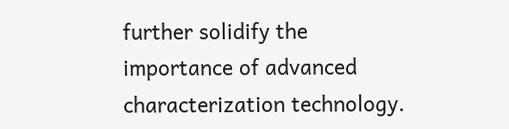further solidify the importance of advanced characterization technology.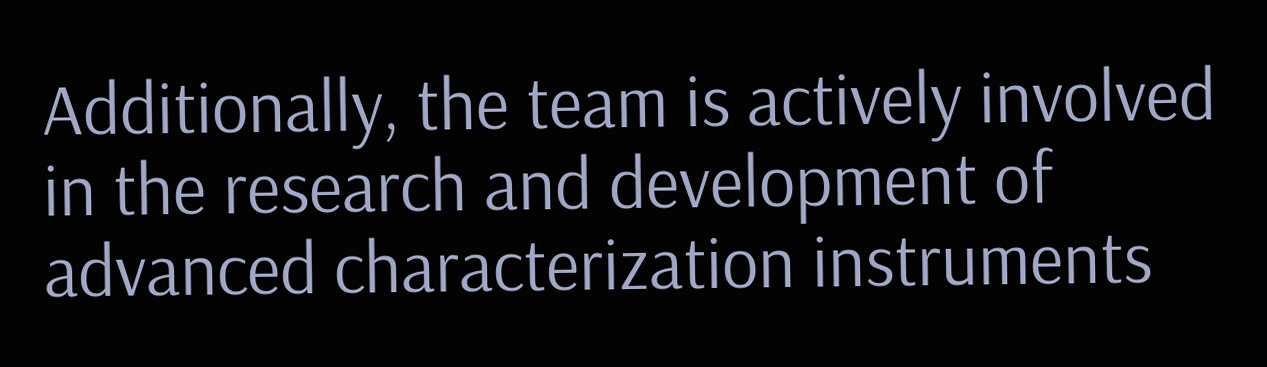Additionally, the team is actively involved in the research and development of advanced characterization instruments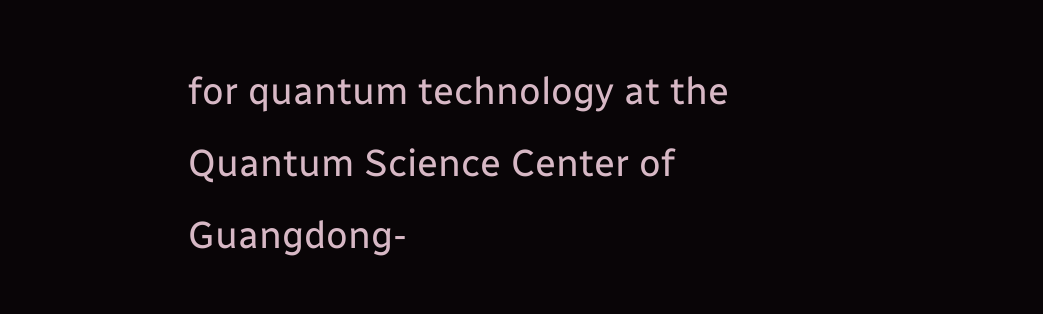for quantum technology at the Quantum Science Center of Guangdong-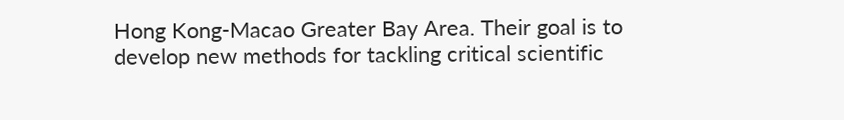Hong Kong-Macao Greater Bay Area. Their goal is to develop new methods for tackling critical scientific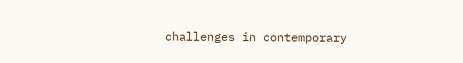challenges in contemporary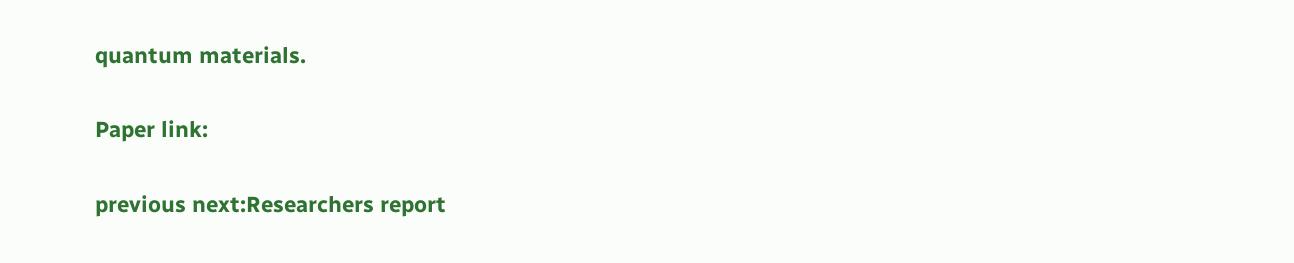quantum materials.

Paper link:

previous next:Researchers report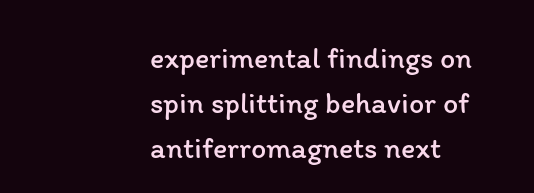experimental findings on spin splitting behavior of antiferromagnets next